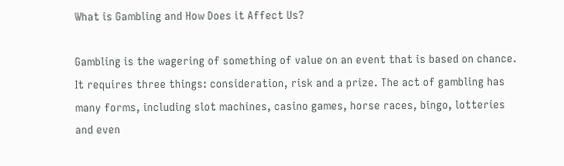What is Gambling and How Does it Affect Us?

Gambling is the wagering of something of value on an event that is based on chance. It requires three things: consideration, risk and a prize. The act of gambling has many forms, including slot machines, casino games, horse races, bingo, lotteries and even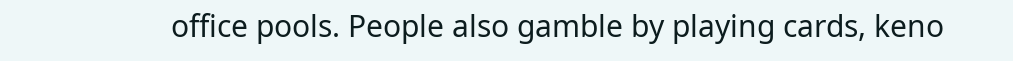office pools. People also gamble by playing cards, keno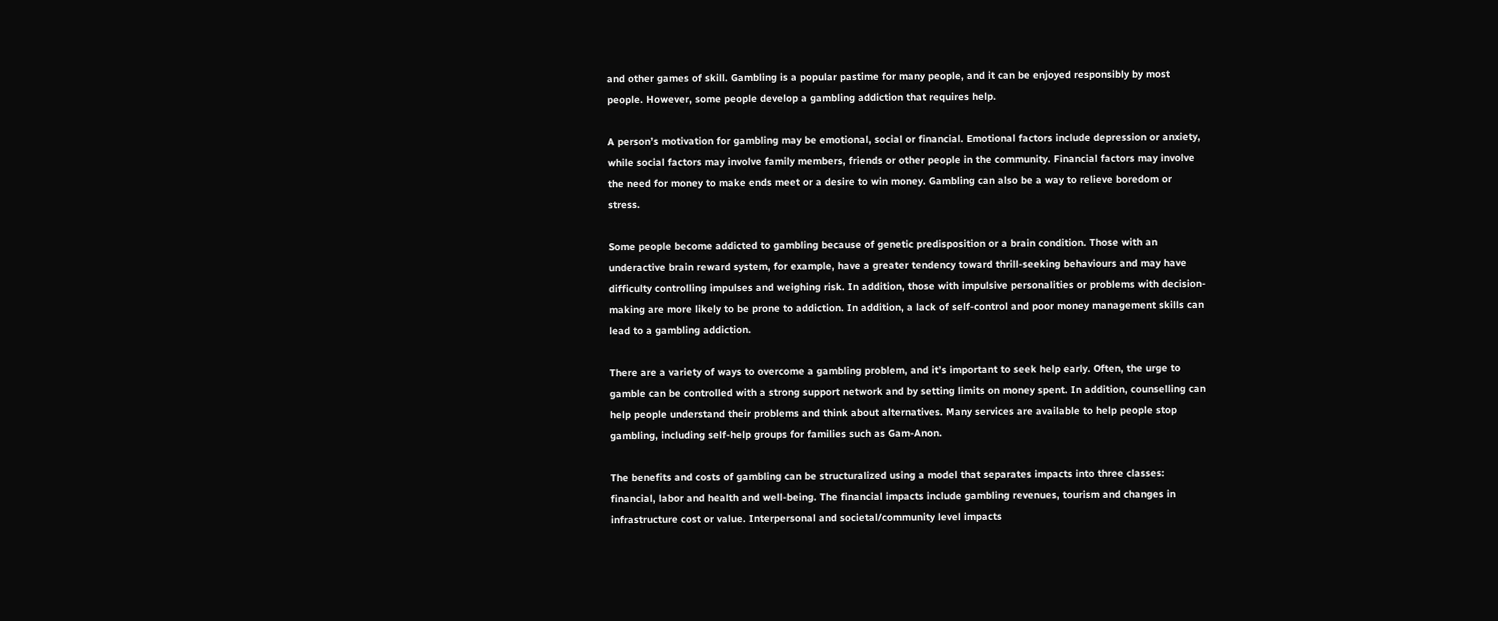and other games of skill. Gambling is a popular pastime for many people, and it can be enjoyed responsibly by most people. However, some people develop a gambling addiction that requires help.

A person’s motivation for gambling may be emotional, social or financial. Emotional factors include depression or anxiety, while social factors may involve family members, friends or other people in the community. Financial factors may involve the need for money to make ends meet or a desire to win money. Gambling can also be a way to relieve boredom or stress.

Some people become addicted to gambling because of genetic predisposition or a brain condition. Those with an underactive brain reward system, for example, have a greater tendency toward thrill-seeking behaviours and may have difficulty controlling impulses and weighing risk. In addition, those with impulsive personalities or problems with decision-making are more likely to be prone to addiction. In addition, a lack of self-control and poor money management skills can lead to a gambling addiction.

There are a variety of ways to overcome a gambling problem, and it’s important to seek help early. Often, the urge to gamble can be controlled with a strong support network and by setting limits on money spent. In addition, counselling can help people understand their problems and think about alternatives. Many services are available to help people stop gambling, including self-help groups for families such as Gam-Anon.

The benefits and costs of gambling can be structuralized using a model that separates impacts into three classes: financial, labor and health and well-being. The financial impacts include gambling revenues, tourism and changes in infrastructure cost or value. Interpersonal and societal/community level impacts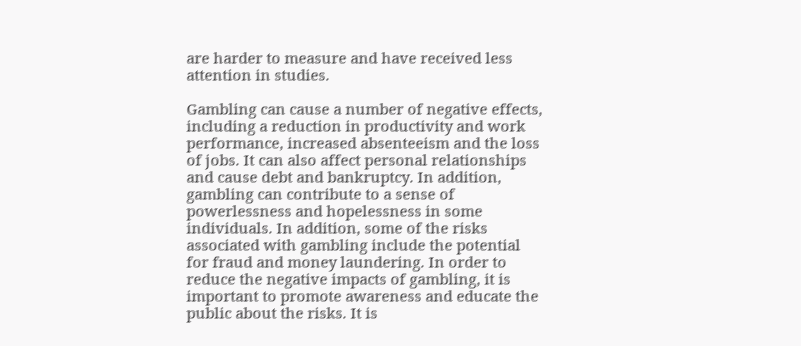are harder to measure and have received less attention in studies.

Gambling can cause a number of negative effects, including a reduction in productivity and work performance, increased absenteeism and the loss of jobs. It can also affect personal relationships and cause debt and bankruptcy. In addition, gambling can contribute to a sense of powerlessness and hopelessness in some individuals. In addition, some of the risks associated with gambling include the potential for fraud and money laundering. In order to reduce the negative impacts of gambling, it is important to promote awareness and educate the public about the risks. It is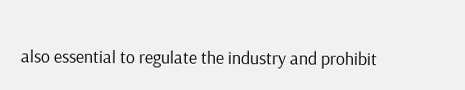also essential to regulate the industry and prohibit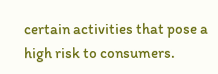certain activities that pose a high risk to consumers.